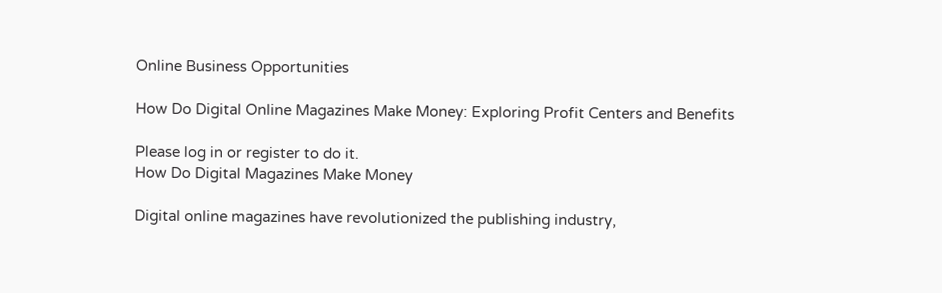Online Business Opportunities

How Do Digital Online Magazines Make Money: Exploring Profit Centers and Benefits

Please log in or register to do it.
How Do Digital Magazines Make Money

Digital online magazines have revolutionized the publishing industry,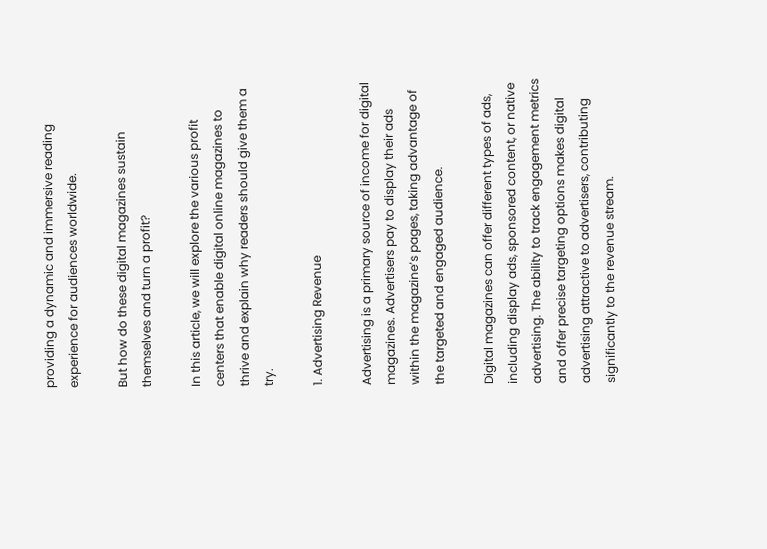providing a dynamic and immersive reading experience for audiences worldwide.

But how do these digital magazines sustain themselves and turn a profit?

In this article, we will explore the various profit centers that enable digital online magazines to thrive and explain why readers should give them a try.

1. Advertising Revenue

Advertising is a primary source of income for digital magazines. Advertisers pay to display their ads within the magazine’s pages, taking advantage of the targeted and engaged audience.

Digital magazines can offer different types of ads, including display ads, sponsored content, or native advertising. The ability to track engagement metrics and offer precise targeting options makes digital advertising attractive to advertisers, contributing significantly to the revenue stream.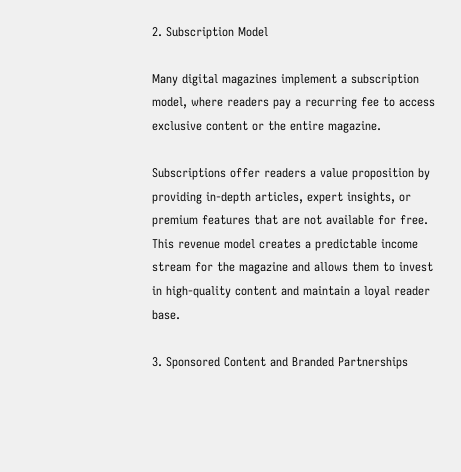2. Subscription Model

Many digital magazines implement a subscription model, where readers pay a recurring fee to access exclusive content or the entire magazine.

Subscriptions offer readers a value proposition by providing in-depth articles, expert insights, or premium features that are not available for free. This revenue model creates a predictable income stream for the magazine and allows them to invest in high-quality content and maintain a loyal reader base.

3. Sponsored Content and Branded Partnerships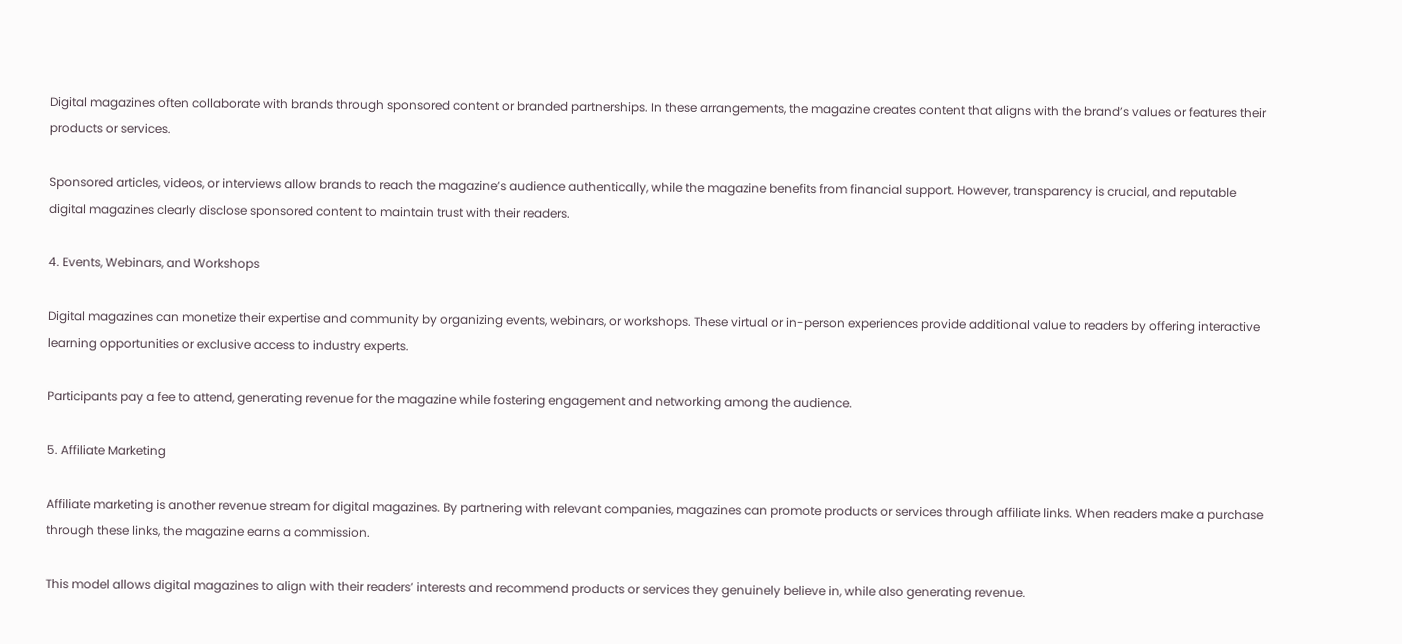Digital magazines often collaborate with brands through sponsored content or branded partnerships. In these arrangements, the magazine creates content that aligns with the brand’s values or features their products or services.

Sponsored articles, videos, or interviews allow brands to reach the magazine’s audience authentically, while the magazine benefits from financial support. However, transparency is crucial, and reputable digital magazines clearly disclose sponsored content to maintain trust with their readers.

4. Events, Webinars, and Workshops

Digital magazines can monetize their expertise and community by organizing events, webinars, or workshops. These virtual or in-person experiences provide additional value to readers by offering interactive learning opportunities or exclusive access to industry experts.

Participants pay a fee to attend, generating revenue for the magazine while fostering engagement and networking among the audience.

5. Affiliate Marketing

Affiliate marketing is another revenue stream for digital magazines. By partnering with relevant companies, magazines can promote products or services through affiliate links. When readers make a purchase through these links, the magazine earns a commission.

This model allows digital magazines to align with their readers’ interests and recommend products or services they genuinely believe in, while also generating revenue.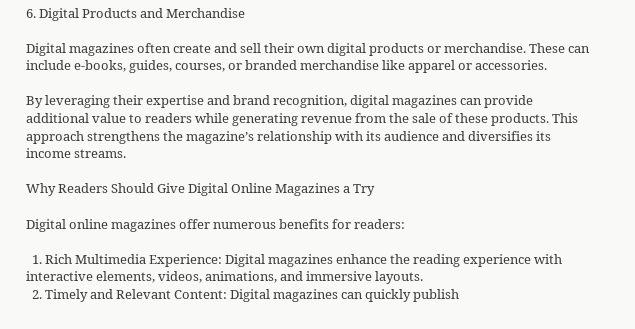6. Digital Products and Merchandise

Digital magazines often create and sell their own digital products or merchandise. These can include e-books, guides, courses, or branded merchandise like apparel or accessories.

By leveraging their expertise and brand recognition, digital magazines can provide additional value to readers while generating revenue from the sale of these products. This approach strengthens the magazine’s relationship with its audience and diversifies its income streams.

Why Readers Should Give Digital Online Magazines a Try

Digital online magazines offer numerous benefits for readers:

  1. Rich Multimedia Experience: Digital magazines enhance the reading experience with interactive elements, videos, animations, and immersive layouts.
  2. Timely and Relevant Content: Digital magazines can quickly publish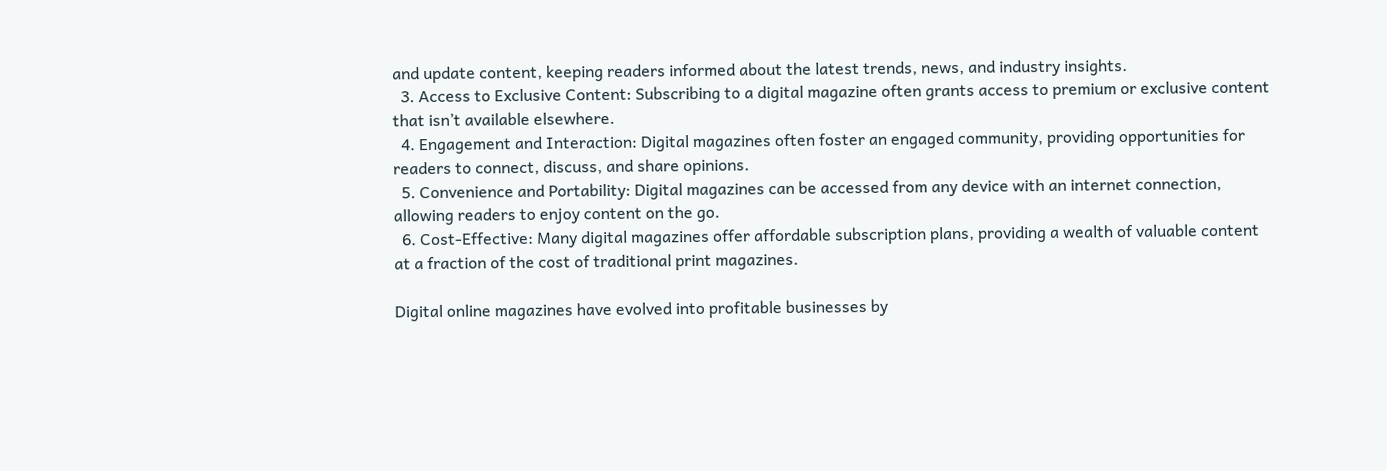and update content, keeping readers informed about the latest trends, news, and industry insights.
  3. Access to Exclusive Content: Subscribing to a digital magazine often grants access to premium or exclusive content that isn’t available elsewhere.
  4. Engagement and Interaction: Digital magazines often foster an engaged community, providing opportunities for readers to connect, discuss, and share opinions.
  5. Convenience and Portability: Digital magazines can be accessed from any device with an internet connection, allowing readers to enjoy content on the go.
  6. Cost-Effective: Many digital magazines offer affordable subscription plans, providing a wealth of valuable content at a fraction of the cost of traditional print magazines.

Digital online magazines have evolved into profitable businesses by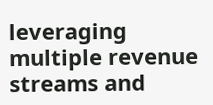leveraging multiple revenue streams and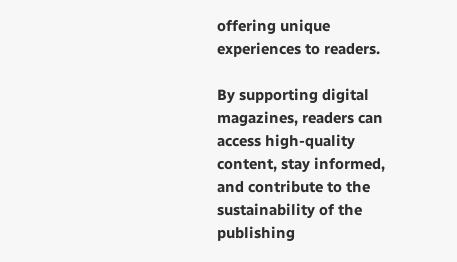offering unique experiences to readers.

By supporting digital magazines, readers can access high-quality content, stay informed, and contribute to the sustainability of the publishing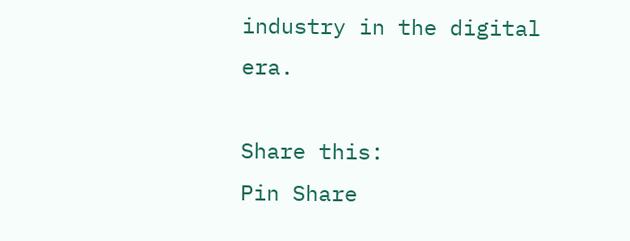industry in the digital era.

Share this:
Pin Share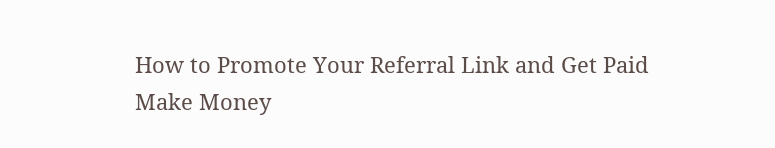How to Promote Your Referral Link and Get Paid
Make Money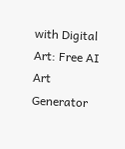with Digital Art: Free AI Art Generator